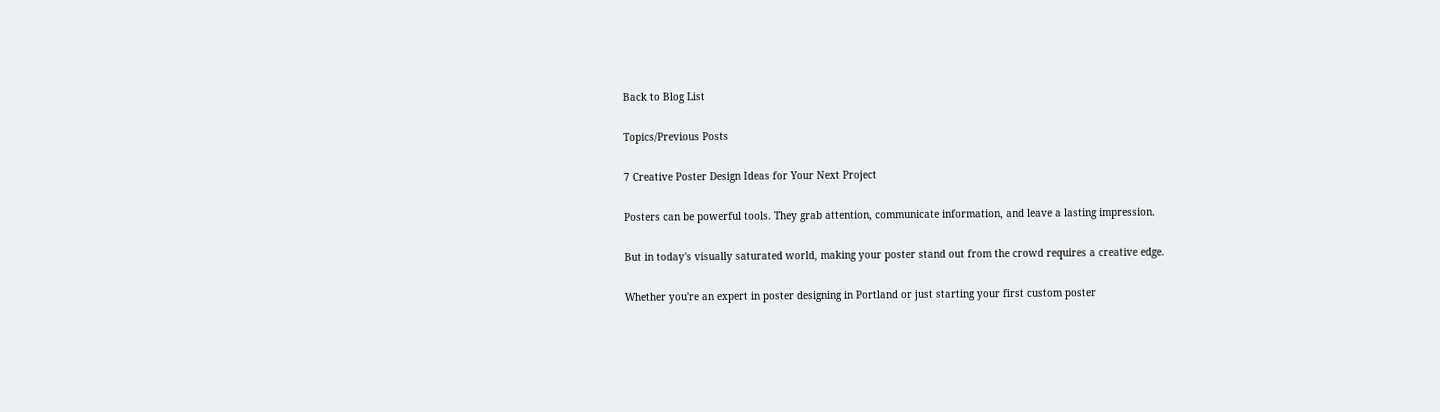Back to Blog List

Topics/Previous Posts

7 Creative Poster Design Ideas for Your Next Project

Posters can be powerful tools. They grab attention, communicate information, and leave a lasting impression.

But in today's visually saturated world, making your poster stand out from the crowd requires a creative edge.

Whether you're an expert in poster designing in Portland or just starting your first custom poster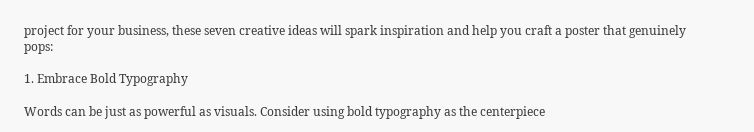project for your business, these seven creative ideas will spark inspiration and help you craft a poster that genuinely pops:

1. Embrace Bold Typography

Words can be just as powerful as visuals. Consider using bold typography as the centerpiece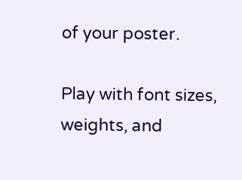of your poster.

Play with font sizes, weights, and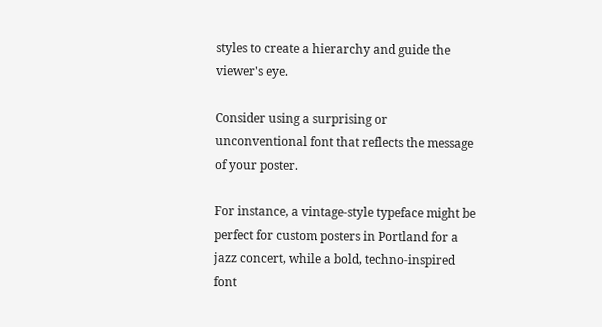styles to create a hierarchy and guide the viewer's eye.

Consider using a surprising or unconventional font that reflects the message of your poster.

For instance, a vintage-style typeface might be perfect for custom posters in Portland for a jazz concert, while a bold, techno-inspired font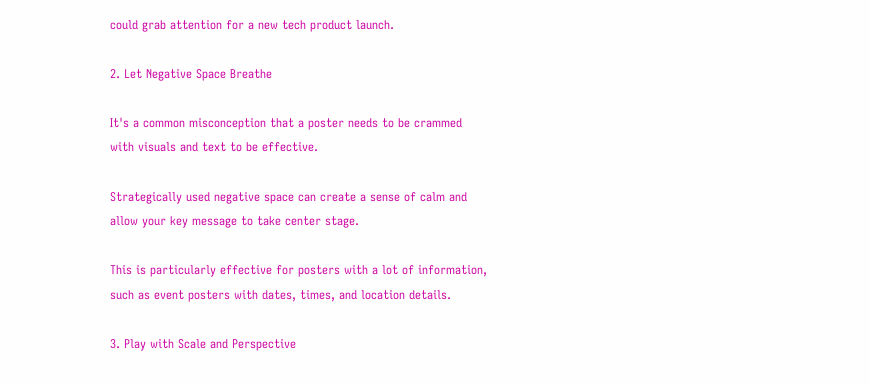could grab attention for a new tech product launch.

2. Let Negative Space Breathe

It's a common misconception that a poster needs to be crammed with visuals and text to be effective.

Strategically used negative space can create a sense of calm and allow your key message to take center stage.

This is particularly effective for posters with a lot of information, such as event posters with dates, times, and location details.

3. Play with Scale and Perspective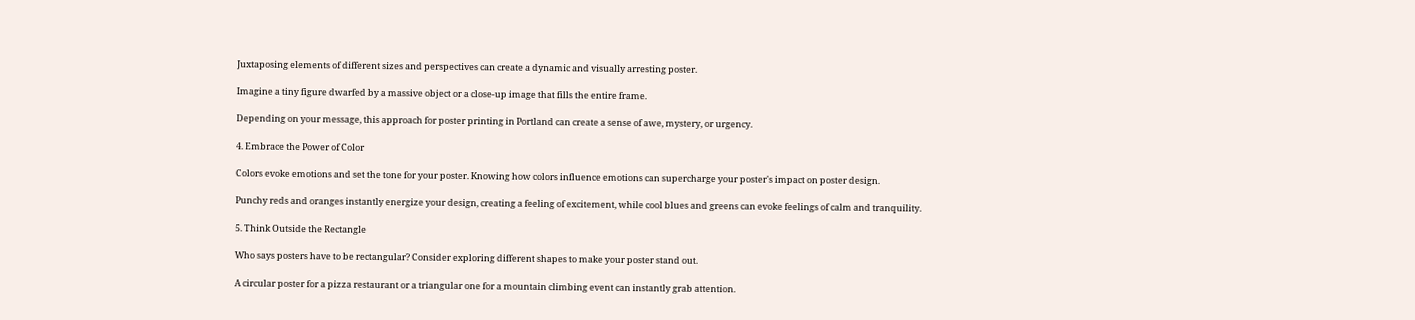Juxtaposing elements of different sizes and perspectives can create a dynamic and visually arresting poster.

Imagine a tiny figure dwarfed by a massive object or a close-up image that fills the entire frame.

Depending on your message, this approach for poster printing in Portland can create a sense of awe, mystery, or urgency.

4. Embrace the Power of Color

Colors evoke emotions and set the tone for your poster. Knowing how colors influence emotions can supercharge your poster's impact on poster design.

Punchy reds and oranges instantly energize your design, creating a feeling of excitement, while cool blues and greens can evoke feelings of calm and tranquility.

5. Think Outside the Rectangle

Who says posters have to be rectangular? Consider exploring different shapes to make your poster stand out.

A circular poster for a pizza restaurant or a triangular one for a mountain climbing event can instantly grab attention.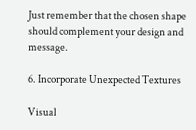Just remember that the chosen shape should complement your design and message.

6. Incorporate Unexpected Textures

Visual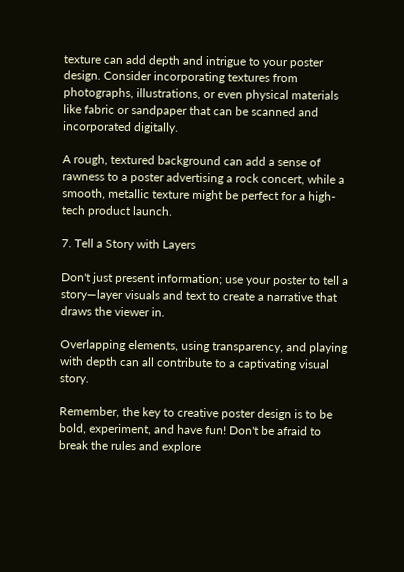texture can add depth and intrigue to your poster design. Consider incorporating textures from photographs, illustrations, or even physical materials like fabric or sandpaper that can be scanned and incorporated digitally.

A rough, textured background can add a sense of rawness to a poster advertising a rock concert, while a smooth, metallic texture might be perfect for a high-tech product launch.

7. Tell a Story with Layers

Don't just present information; use your poster to tell a story—layer visuals and text to create a narrative that draws the viewer in.

Overlapping elements, using transparency, and playing with depth can all contribute to a captivating visual story.

Remember, the key to creative poster design is to be bold, experiment, and have fun! Don't be afraid to break the rules and explore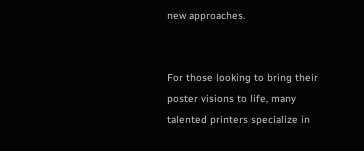new approaches.


For those looking to bring their poster visions to life, many talented printers specialize in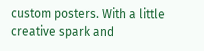custom posters. With a little creative spark and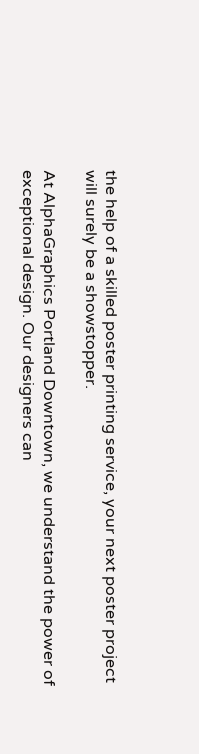the help of a skilled poster printing service, your next poster project will surely be a showstopper.

At AlphaGraphics Portland Downtown, we understand the power of exceptional design. Our designers can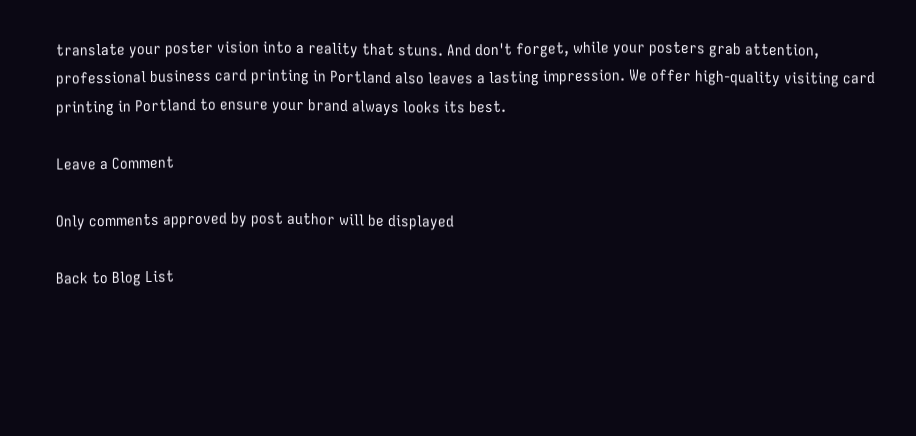translate your poster vision into a reality that stuns. And don't forget, while your posters grab attention, professional business card printing in Portland also leaves a lasting impression. We offer high-quality visiting card printing in Portland to ensure your brand always looks its best.

Leave a Comment

Only comments approved by post author will be displayed

Back to Blog List